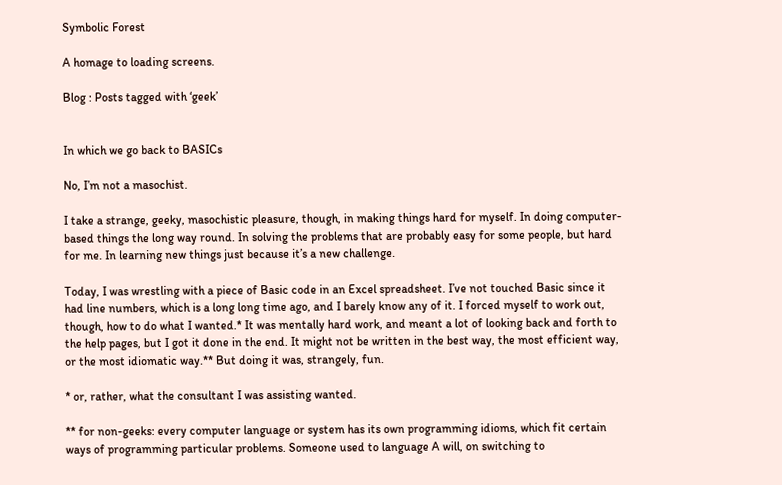Symbolic Forest

A homage to loading screens.

Blog : Posts tagged with ‘geek’


In which we go back to BASICs

No, I’m not a masochist.

I take a strange, geeky, masochistic pleasure, though, in making things hard for myself. In doing computer-based things the long way round. In solving the problems that are probably easy for some people, but hard for me. In learning new things just because it’s a new challenge.

Today, I was wrestling with a piece of Basic code in an Excel spreadsheet. I’ve not touched Basic since it had line numbers, which is a long long time ago, and I barely know any of it. I forced myself to work out, though, how to do what I wanted.* It was mentally hard work, and meant a lot of looking back and forth to the help pages, but I got it done in the end. It might not be written in the best way, the most efficient way, or the most idiomatic way.** But doing it was, strangely, fun.

* or, rather, what the consultant I was assisting wanted.

** for non-geeks: every computer language or system has its own programming idioms, which fit certain ways of programming particular problems. Someone used to language A will, on switching to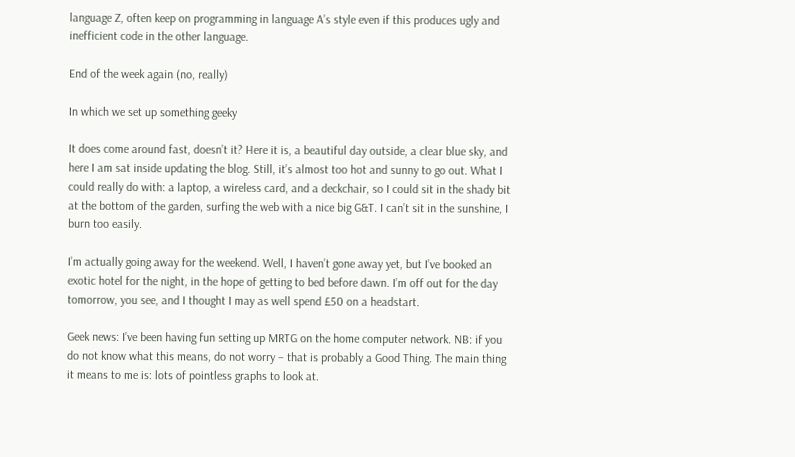language Z, often keep on programming in language A’s style even if this produces ugly and inefficient code in the other language.

End of the week again (no, really)

In which we set up something geeky

It does come around fast, doesn’t it? Here it is, a beautiful day outside, a clear blue sky, and here I am sat inside updating the blog. Still, it’s almost too hot and sunny to go out. What I could really do with: a laptop, a wireless card, and a deckchair, so I could sit in the shady bit at the bottom of the garden, surfing the web with a nice big G&T. I can’t sit in the sunshine, I burn too easily.

I’m actually going away for the weekend. Well, I haven’t gone away yet, but I’ve booked an exotic hotel for the night, in the hope of getting to bed before dawn. I’m off out for the day tomorrow, you see, and I thought I may as well spend £50 on a headstart.

Geek news: I’ve been having fun setting up MRTG on the home computer network. NB: if you do not know what this means, do not worry – that is probably a Good Thing. The main thing it means to me is: lots of pointless graphs to look at.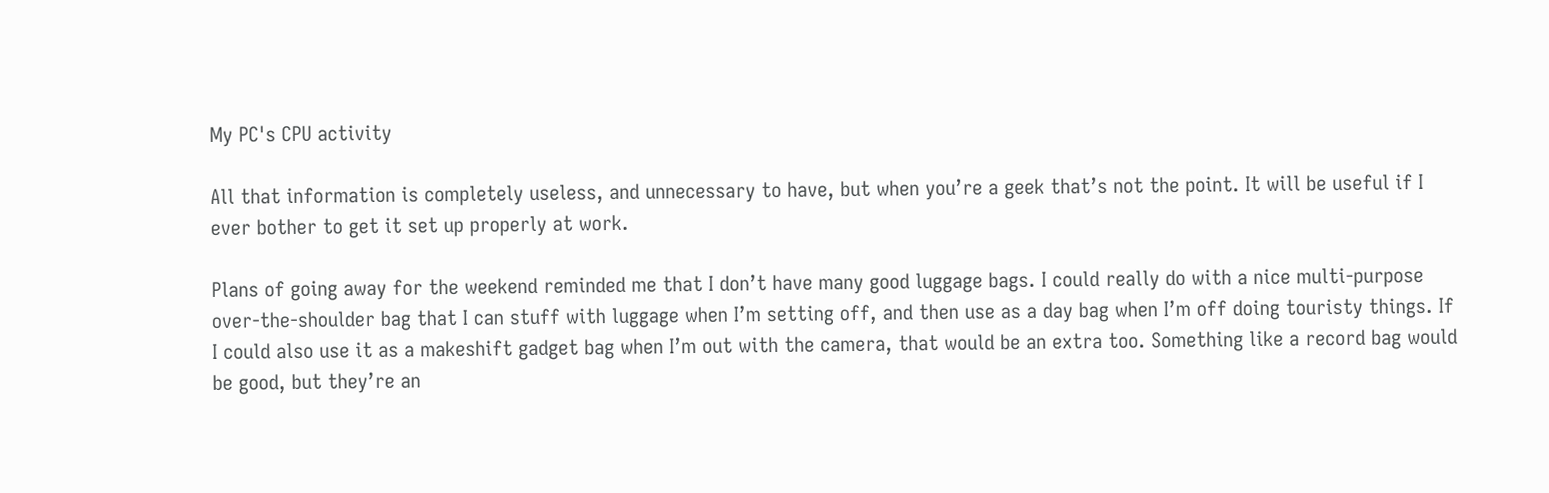My PC's CPU activity

All that information is completely useless, and unnecessary to have, but when you’re a geek that’s not the point. It will be useful if I ever bother to get it set up properly at work.

Plans of going away for the weekend reminded me that I don’t have many good luggage bags. I could really do with a nice multi-purpose over-the-shoulder bag that I can stuff with luggage when I’m setting off, and then use as a day bag when I’m off doing touristy things. If I could also use it as a makeshift gadget bag when I’m out with the camera, that would be an extra too. Something like a record bag would be good, but they’re an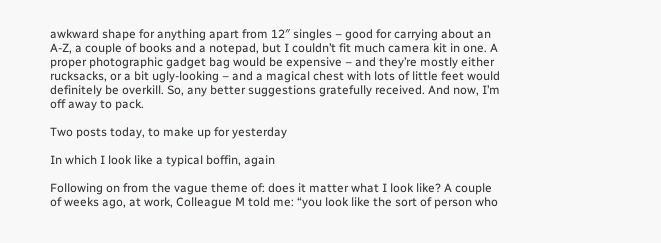awkward shape for anything apart from 12″ singles – good for carrying about an A-Z, a couple of books and a notepad, but I couldn’t fit much camera kit in one. A proper photographic gadget bag would be expensive – and they’re mostly either rucksacks, or a bit ugly-looking – and a magical chest with lots of little feet would definitely be overkill. So, any better suggestions gratefully received. And now, I’m off away to pack.

Two posts today, to make up for yesterday

In which I look like a typical boffin, again

Following on from the vague theme of: does it matter what I look like? A couple of weeks ago, at work, Colleague M told me: “you look like the sort of person who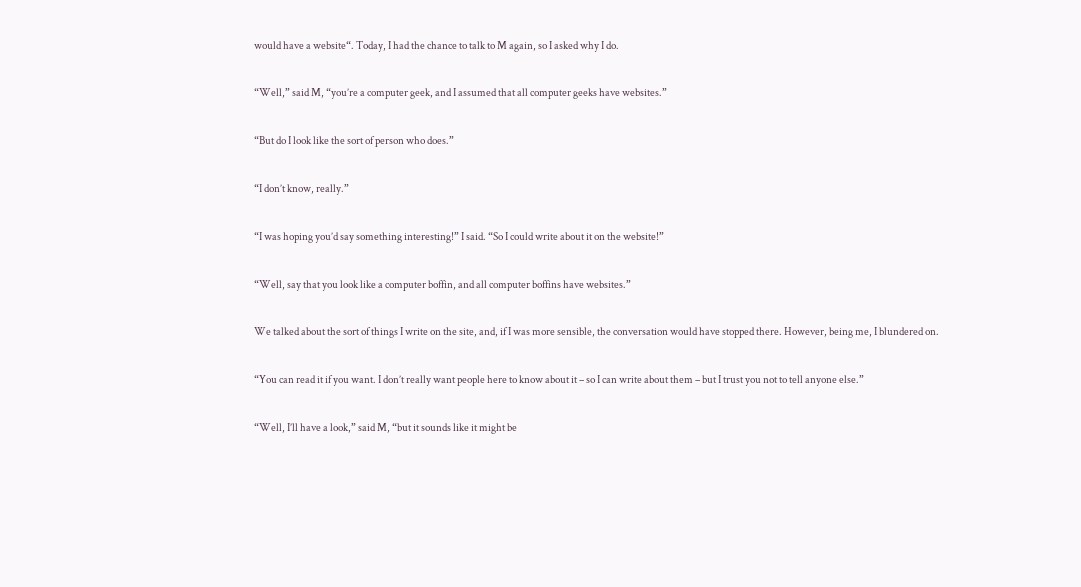would have a website“. Today, I had the chance to talk to M again, so I asked why I do.

“Well,” said M, “you’re a computer geek, and I assumed that all computer geeks have websites.”

“But do I look like the sort of person who does.”

“I don’t know, really.”

“I was hoping you’d say something interesting!” I said. “So I could write about it on the website!”

“Well, say that you look like a computer boffin, and all computer boffins have websites.”

We talked about the sort of things I write on the site, and, if I was more sensible, the conversation would have stopped there. However, being me, I blundered on.

“You can read it if you want. I don’t really want people here to know about it – so I can write about them – but I trust you not to tell anyone else.”

“Well, I’ll have a look,” said M, “but it sounds like it might be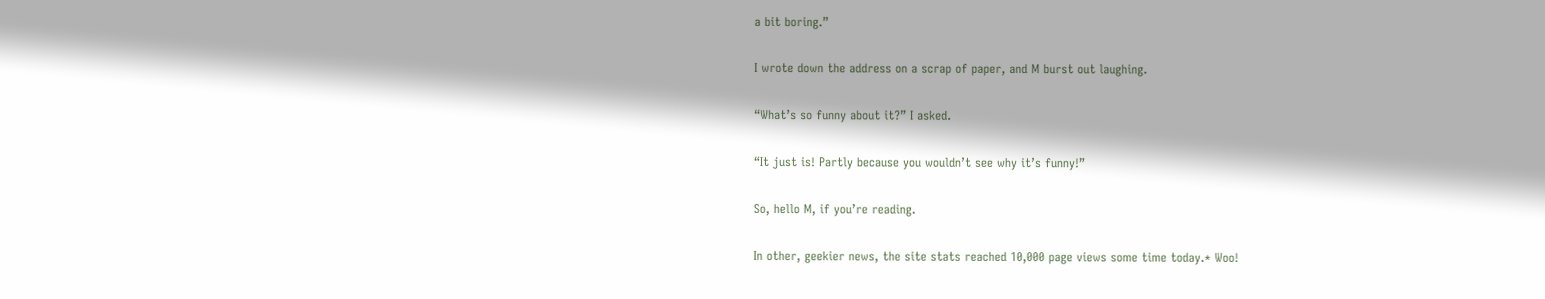a bit boring.”

I wrote down the address on a scrap of paper, and M burst out laughing.

“What’s so funny about it?” I asked.

“It just is! Partly because you wouldn’t see why it’s funny!”

So, hello M, if you’re reading.

In other, geekier news, the site stats reached 10,000 page views some time today.* Woo!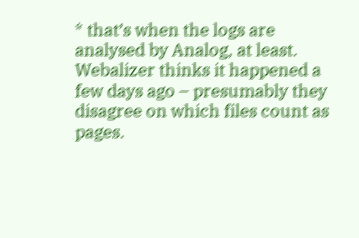* that’s when the logs are analysed by Analog, at least. Webalizer thinks it happened a few days ago – presumably they disagree on which files count as pages.